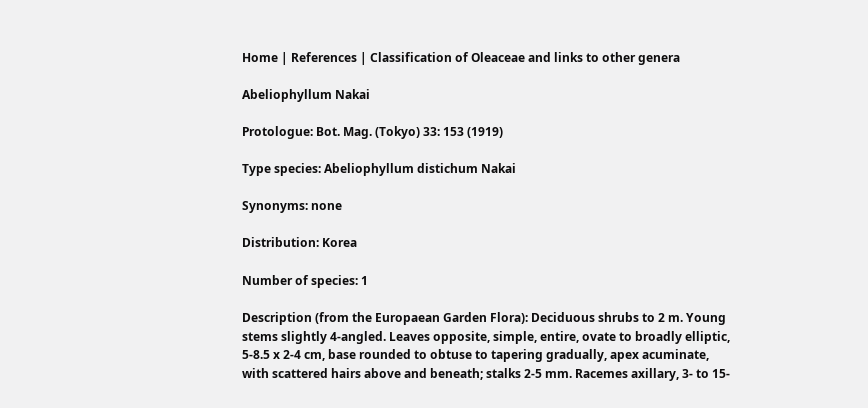Home | References | Classification of Oleaceae and links to other genera

Abeliophyllum Nakai

Protologue: Bot. Mag. (Tokyo) 33: 153 (1919)

Type species: Abeliophyllum distichum Nakai

Synonyms: none

Distribution: Korea

Number of species: 1

Description (from the Europaean Garden Flora): Deciduous shrubs to 2 m. Young stems slightly 4-angled. Leaves opposite, simple, entire, ovate to broadly elliptic, 5-8.5 x 2-4 cm, base rounded to obtuse to tapering gradually, apex acuminate, with scattered hairs above and beneath; stalks 2-5 mm. Racemes axillary, 3- to 15-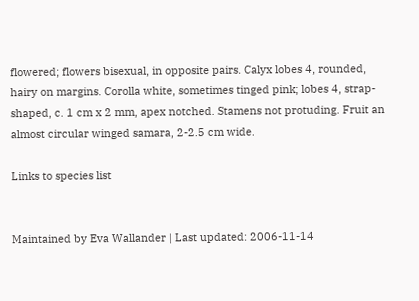flowered; flowers bisexual, in opposite pairs. Calyx lobes 4, rounded, hairy on margins. Corolla white, sometimes tinged pink; lobes 4, strap-shaped, c. 1 cm x 2 mm, apex notched. Stamens not protuding. Fruit an almost circular winged samara, 2-2.5 cm wide.

Links to species list


Maintained by Eva Wallander | Last updated: 2006-11-14